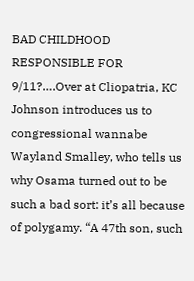BAD CHILDHOOD RESPONSIBLE FOR 9/11?….Over at Cliopatria, KC Johnson introduces us to congressional wannabe Wayland Smalley, who tells us why Osama turned out to be such a bad sort: it’s all because of polygamy. “A 47th son, such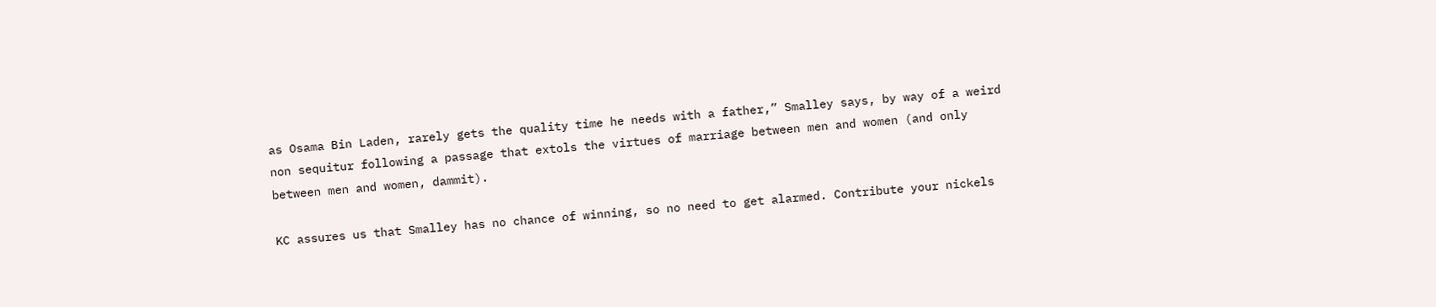as Osama Bin Laden, rarely gets the quality time he needs with a father,” Smalley says, by way of a weird non sequitur following a passage that extols the virtues of marriage between men and women (and only between men and women, dammit).

KC assures us that Smalley has no chance of winning, so no need to get alarmed. Contribute your nickels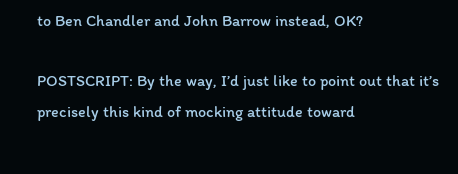to Ben Chandler and John Barrow instead, OK?

POSTSCRIPT: By the way, I’d just like to point out that it’s precisely this kind of mocking attitude toward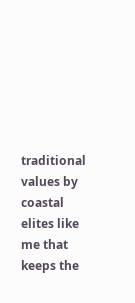traditional values by coastal elites like me that keeps the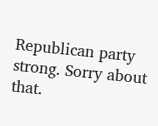Republican party strong. Sorry about that.